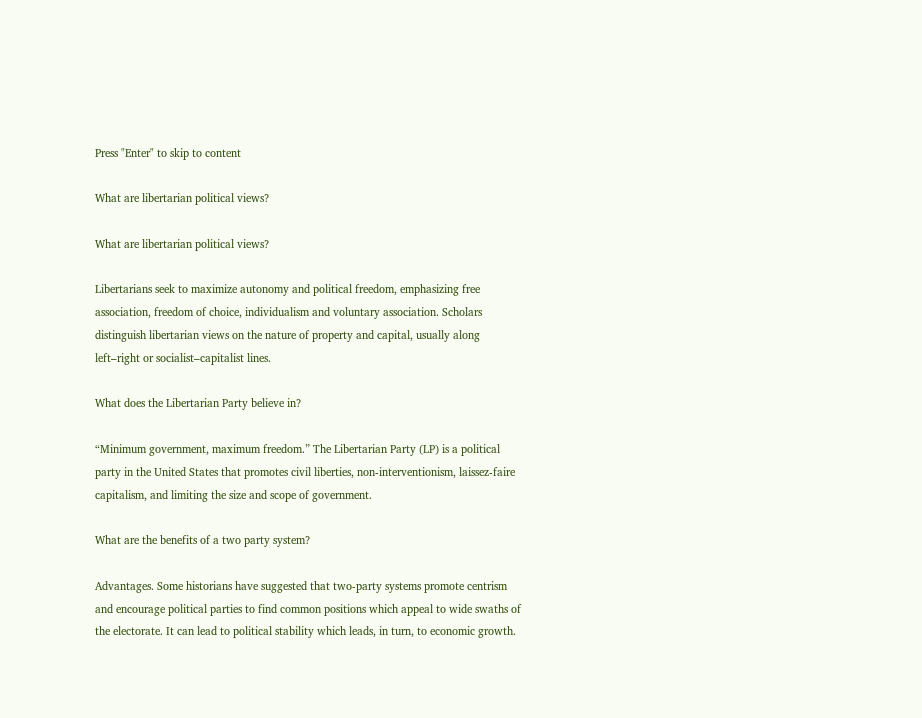Press "Enter" to skip to content

What are libertarian political views?

What are libertarian political views?

Libertarians seek to maximize autonomy and political freedom, emphasizing free association, freedom of choice, individualism and voluntary association. Scholars distinguish libertarian views on the nature of property and capital, usually along left–right or socialist–capitalist lines.

What does the Libertarian Party believe in?

“Minimum government, maximum freedom.” The Libertarian Party (LP) is a political party in the United States that promotes civil liberties, non-interventionism, laissez-faire capitalism, and limiting the size and scope of government.

What are the benefits of a two party system?

Advantages. Some historians have suggested that two-party systems promote centrism and encourage political parties to find common positions which appeal to wide swaths of the electorate. It can lead to political stability which leads, in turn, to economic growth.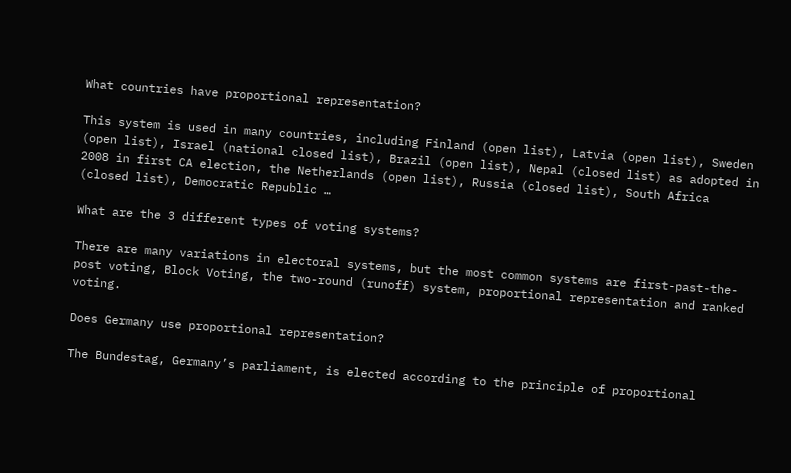What countries have proportional representation?

This system is used in many countries, including Finland (open list), Latvia (open list), Sweden (open list), Israel (national closed list), Brazil (open list), Nepal (closed list) as adopted in 2008 in first CA election, the Netherlands (open list), Russia (closed list), South Africa (closed list), Democratic Republic …

What are the 3 different types of voting systems?

There are many variations in electoral systems, but the most common systems are first-past-the-post voting, Block Voting, the two-round (runoff) system, proportional representation and ranked voting.

Does Germany use proportional representation?

The Bundestag, Germany’s parliament, is elected according to the principle of proportional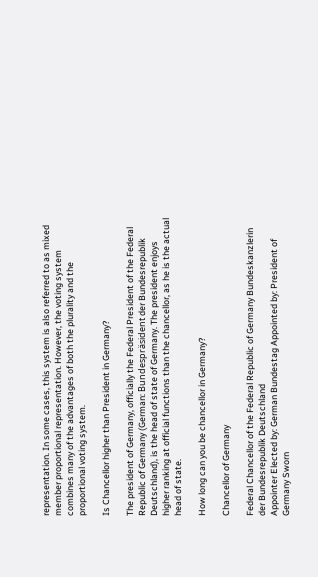representation. In some cases, this system is also referred to as mixed member proportional representation. However, the voting system combines many of the advantages of both the plurality and the proportional voting system.

Is Chancellor higher than President in Germany?

The president of Germany, officially the Federal President of the Federal Republic of Germany (German: Bundespräsident der Bundesrepublik Deutschland), is the head of state of Germany. The president enjoys higher ranking at official functions than the chancellor, as he is the actual head of state.

How long can you be chancellor in Germany?

Chancellor of Germany

Federal Chancellor of the Federal Republic of Germany Bundeskanzlerin der Bundesrepublik Deutschland
Appointer Elected by: German Bundestag Appointed by: President of Germany Sworn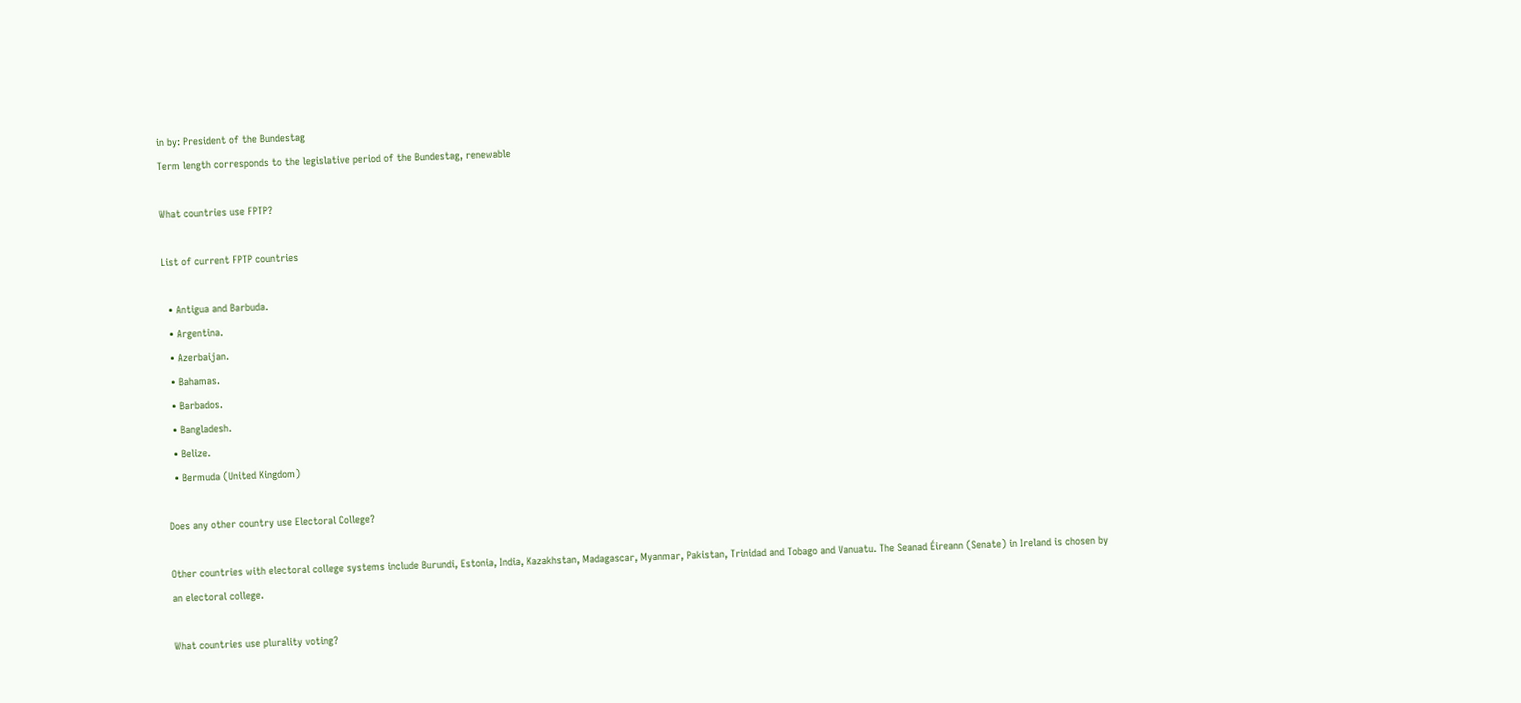in by: President of the Bundestag
Term length corresponds to the legislative period of the Bundestag, renewable

What countries use FPTP?

List of current FPTP countries

  • Antigua and Barbuda.
  • Argentina.
  • Azerbaijan.
  • Bahamas.
  • Barbados.
  • Bangladesh.
  • Belize.
  • Bermuda (United Kingdom)

Does any other country use Electoral College?

Other countries with electoral college systems include Burundi, Estonia, India, Kazakhstan, Madagascar, Myanmar, Pakistan, Trinidad and Tobago and Vanuatu. The Seanad Éireann (Senate) in Ireland is chosen by an electoral college.

What countries use plurality voting?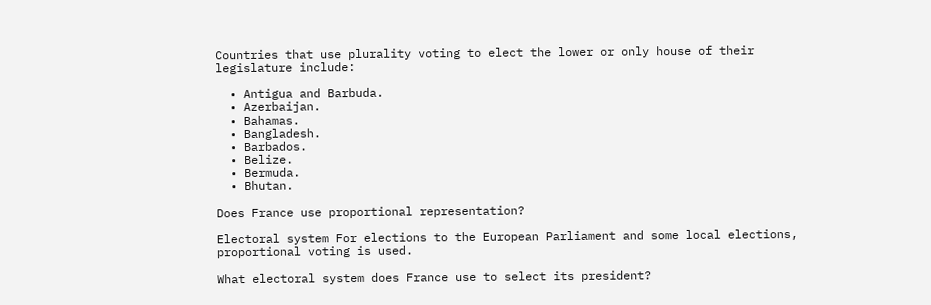Countries that use plurality voting to elect the lower or only house of their legislature include:

  • Antigua and Barbuda.
  • Azerbaijan.
  • Bahamas.
  • Bangladesh.
  • Barbados.
  • Belize.
  • Bermuda.
  • Bhutan.

Does France use proportional representation?

Electoral system For elections to the European Parliament and some local elections, proportional voting is used.

What electoral system does France use to select its president?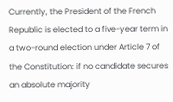Currently, the President of the French Republic is elected to a five-year term in a two-round election under Article 7 of the Constitution: if no candidate secures an absolute majority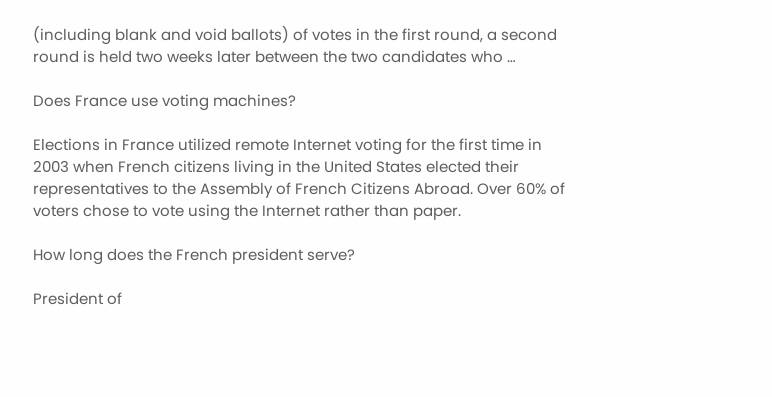(including blank and void ballots) of votes in the first round, a second round is held two weeks later between the two candidates who …

Does France use voting machines?

Elections in France utilized remote Internet voting for the first time in 2003 when French citizens living in the United States elected their representatives to the Assembly of French Citizens Abroad. Over 60% of voters chose to vote using the Internet rather than paper.

How long does the French president serve?

President of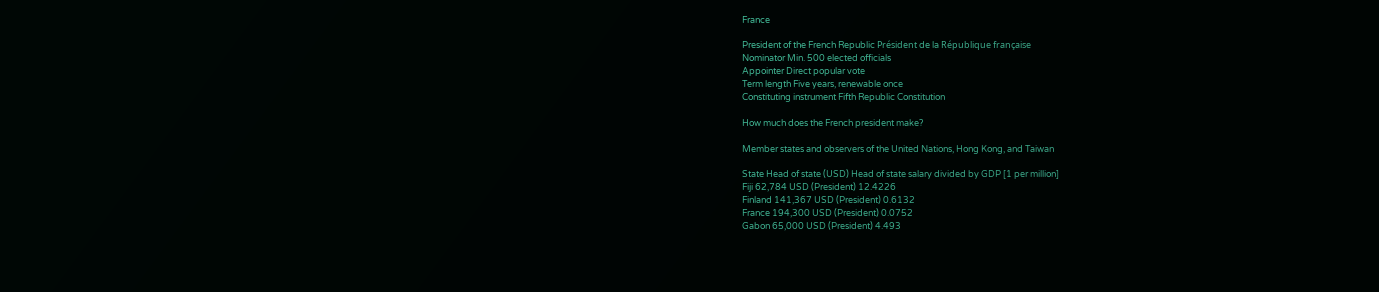France

President of the French Republic Président de la République française
Nominator Min. 500 elected officials
Appointer Direct popular vote
Term length Five years, renewable once
Constituting instrument Fifth Republic Constitution

How much does the French president make?

Member states and observers of the United Nations, Hong Kong, and Taiwan

State Head of state (USD) Head of state salary divided by GDP [1 per million]
Fiji 62,784 USD (President) 12.4226
Finland 141,367 USD (President) 0.6132
France 194,300 USD (President) 0.0752
Gabon 65,000 USD (President) 4.493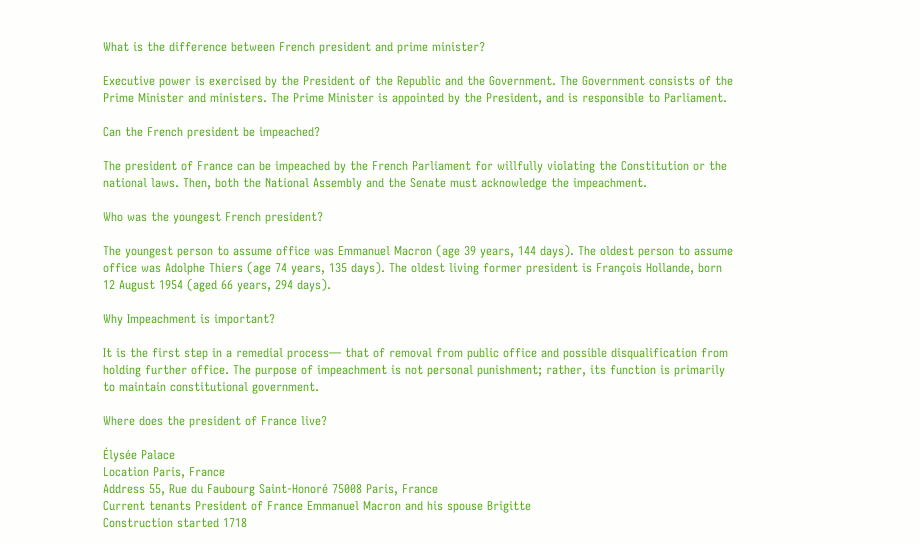What is the difference between French president and prime minister?

Executive power is exercised by the President of the Republic and the Government. The Government consists of the Prime Minister and ministers. The Prime Minister is appointed by the President, and is responsible to Parliament.

Can the French president be impeached?

The president of France can be impeached by the French Parliament for willfully violating the Constitution or the national laws. Then, both the National Assembly and the Senate must acknowledge the impeachment.

Who was the youngest French president?

The youngest person to assume office was Emmanuel Macron (age 39 years, 144 days). The oldest person to assume office was Adolphe Thiers (age 74 years, 135 days). The oldest living former president is François Hollande, born 12 August 1954 (aged 66 years, 294 days).

Why Impeachment is important?

It is the first step in a remedial process— that of removal from public office and possible disqualification from holding further office. The purpose of impeachment is not personal punishment; rather, its function is primarily to maintain constitutional government.

Where does the president of France live?

Élysée Palace
Location Paris, France
Address 55, Rue du Faubourg Saint-Honoré 75008 Paris, France
Current tenants President of France Emmanuel Macron and his spouse Brigitte
Construction started 1718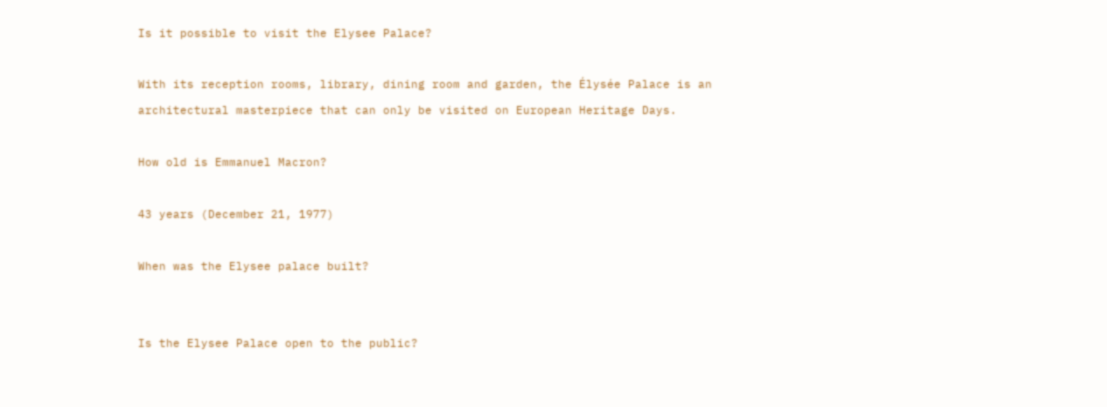Is it possible to visit the Elysee Palace?

With its reception rooms, library, dining room and garden, the Élysée Palace is an architectural masterpiece that can only be visited on European Heritage Days.

How old is Emmanuel Macron?

43 years (December 21, 1977)

When was the Elysee palace built?


Is the Elysee Palace open to the public?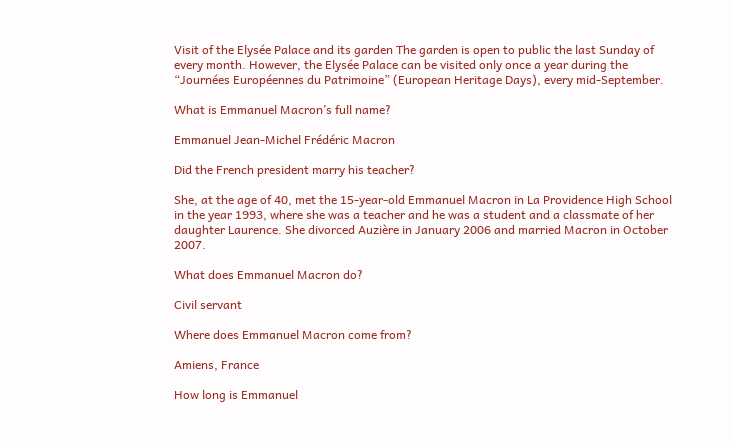Visit of the Elysée Palace and its garden The garden is open to public the last Sunday of every month. However, the Elysée Palace can be visited only once a year during the “Journées Européennes du Patrimoine” (European Heritage Days), every mid-September.

What is Emmanuel Macron’s full name?

Emmanuel Jean-Michel Frédéric Macron

Did the French president marry his teacher?

She, at the age of 40, met the 15-year-old Emmanuel Macron in La Providence High School in the year 1993, where she was a teacher and he was a student and a classmate of her daughter Laurence. She divorced Auzière in January 2006 and married Macron in October 2007.

What does Emmanuel Macron do?

Civil servant

Where does Emmanuel Macron come from?

Amiens, France

How long is Emmanuel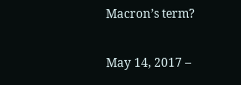Macron’s term?

May 14, 2017 –